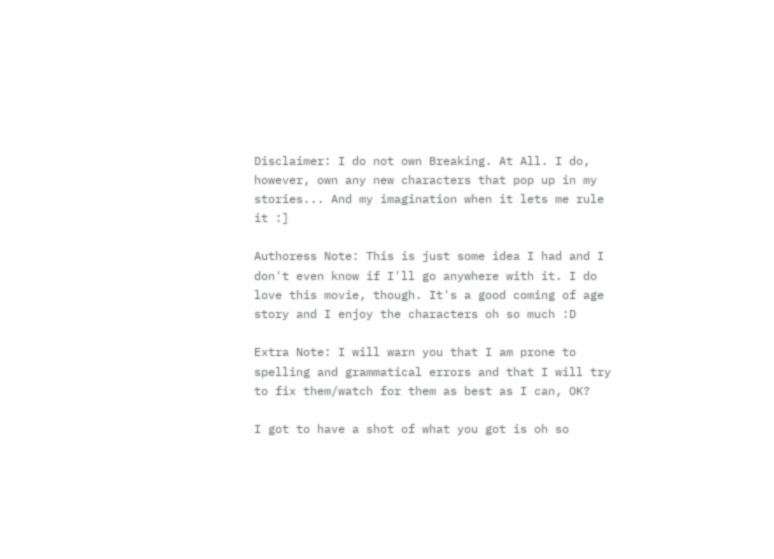Disclaimer: I do not own Breaking. At All. I do, however, own any new characters that pop up in my stories... And my imagination when it lets me rule it :]

Authoress Note: This is just some idea I had and I don't even know if I'll go anywhere with it. I do love this movie, though. It's a good coming of age story and I enjoy the characters oh so much :D

Extra Note: I will warn you that I am prone to spelling and grammatical errors and that I will try to fix them/watch for them as best as I can, OK?

I got to have a shot of what you got is oh so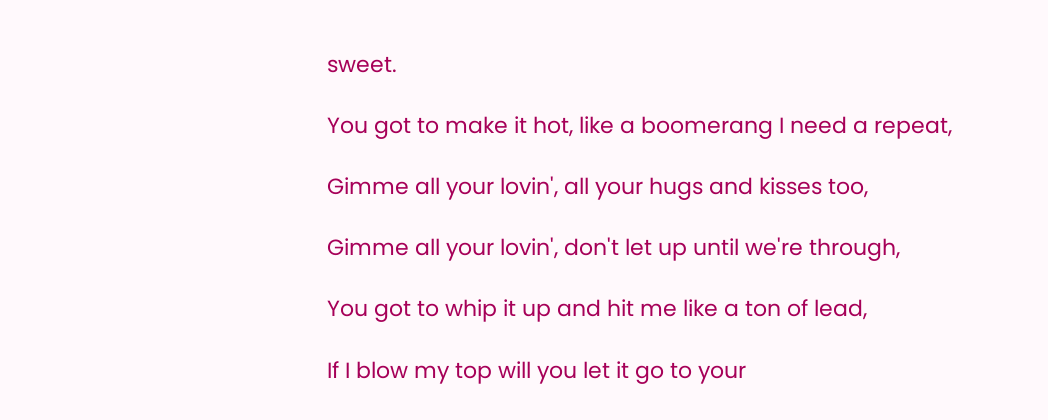sweet.

You got to make it hot, like a boomerang I need a repeat,

Gimme all your lovin', all your hugs and kisses too,

Gimme all your lovin', don't let up until we're through,

You got to whip it up and hit me like a ton of lead,

If I blow my top will you let it go to your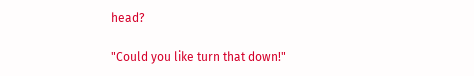head?

"Could you like turn that down!"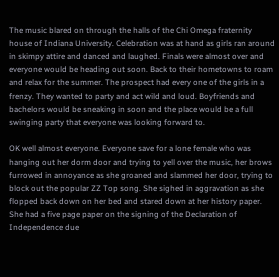The music blared on through the halls of the Chi Omega fraternity house of Indiana University. Celebration was at hand as girls ran around in skimpy attire and danced and laughed. Finals were almost over and everyone would be heading out soon. Back to their hometowns to roam and relax for the summer. The prospect had every one of the girls in a frenzy. They wanted to party and act wild and loud. Boyfriends and bachelors would be sneaking in soon and the place would be a full swinging party that everyone was looking forward to.

OK well almost everyone. Everyone save for a lone female who was hanging out her dorm door and trying to yell over the music, her brows furrowed in annoyance as she groaned and slammed her door, trying to block out the popular ZZ Top song. She sighed in aggravation as she flopped back down on her bed and stared down at her history paper. She had a five page paper on the signing of the Declaration of Independence due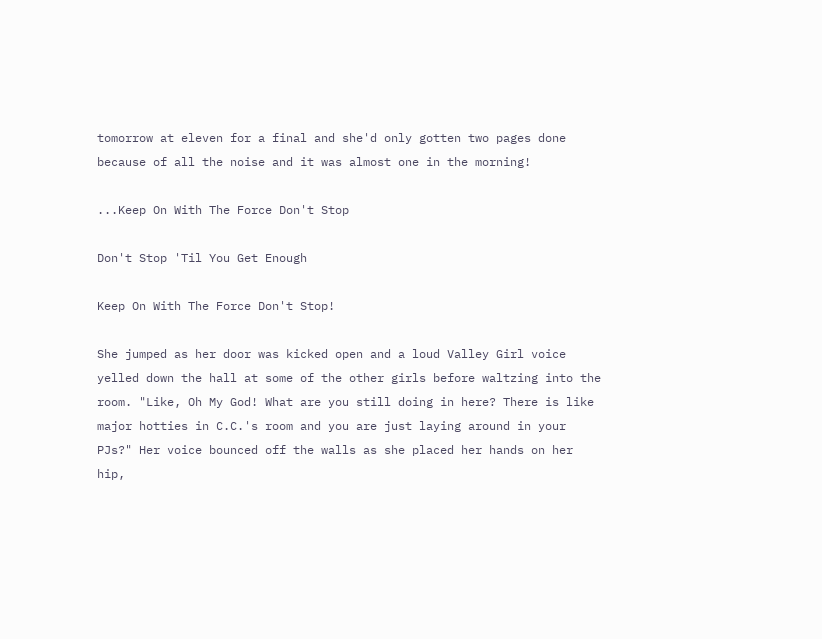tomorrow at eleven for a final and she'd only gotten two pages done because of all the noise and it was almost one in the morning!

...Keep On With The Force Don't Stop

Don't Stop 'Til You Get Enough

Keep On With The Force Don't Stop!

She jumped as her door was kicked open and a loud Valley Girl voice yelled down the hall at some of the other girls before waltzing into the room. "Like, Oh My God! What are you still doing in here? There is like major hotties in C.C.'s room and you are just laying around in your PJs?" Her voice bounced off the walls as she placed her hands on her hip,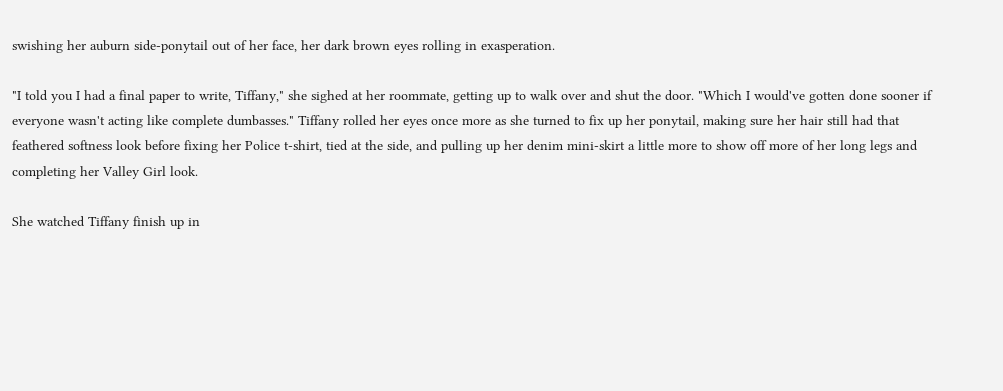swishing her auburn side-ponytail out of her face, her dark brown eyes rolling in exasperation.

"I told you I had a final paper to write, Tiffany," she sighed at her roommate, getting up to walk over and shut the door. "Which I would've gotten done sooner if everyone wasn't acting like complete dumbasses." Tiffany rolled her eyes once more as she turned to fix up her ponytail, making sure her hair still had that feathered softness look before fixing her Police t-shirt, tied at the side, and pulling up her denim mini-skirt a little more to show off more of her long legs and completing her Valley Girl look.

She watched Tiffany finish up in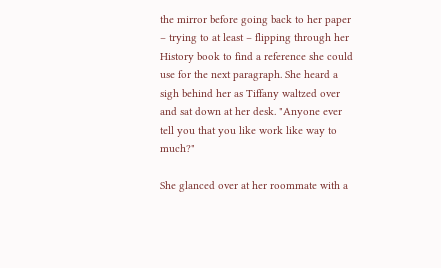the mirror before going back to her paper – trying to at least – flipping through her History book to find a reference she could use for the next paragraph. She heard a sigh behind her as Tiffany waltzed over and sat down at her desk. "Anyone ever tell you that you like work like way to much?"

She glanced over at her roommate with a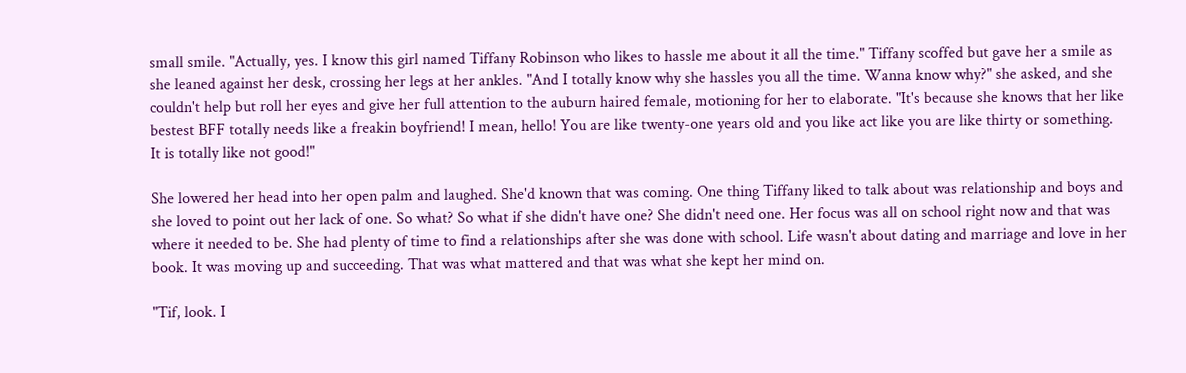small smile. "Actually, yes. I know this girl named Tiffany Robinson who likes to hassle me about it all the time." Tiffany scoffed but gave her a smile as she leaned against her desk, crossing her legs at her ankles. "And I totally know why she hassles you all the time. Wanna know why?" she asked, and she couldn't help but roll her eyes and give her full attention to the auburn haired female, motioning for her to elaborate. "It's because she knows that her like bestest BFF totally needs like a freakin boyfriend! I mean, hello! You are like twenty-one years old and you like act like you are like thirty or something. It is totally like not good!"

She lowered her head into her open palm and laughed. She'd known that was coming. One thing Tiffany liked to talk about was relationship and boys and she loved to point out her lack of one. So what? So what if she didn't have one? She didn't need one. Her focus was all on school right now and that was where it needed to be. She had plenty of time to find a relationships after she was done with school. Life wasn't about dating and marriage and love in her book. It was moving up and succeeding. That was what mattered and that was what she kept her mind on.

"Tif, look. I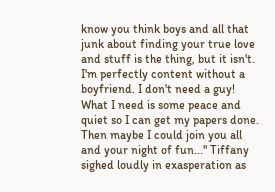know you think boys and all that junk about finding your true love and stuff is the thing, but it isn't. I'm perfectly content without a boyfriend. I don't need a guy! What I need is some peace and quiet so I can get my papers done. Then maybe I could join you all and your night of fun..." Tiffany sighed loudly in exasperation as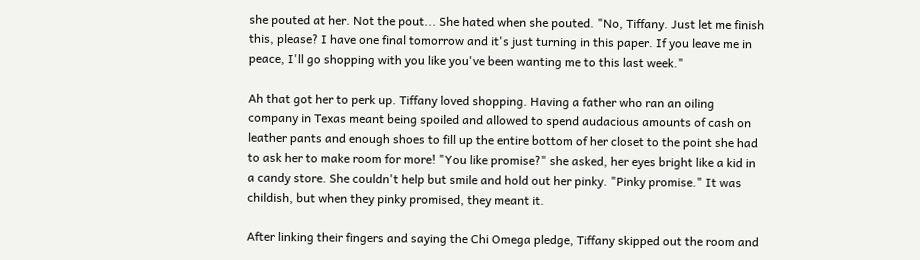she pouted at her. Not the pout... She hated when she pouted. "No, Tiffany. Just let me finish this, please? I have one final tomorrow and it's just turning in this paper. If you leave me in peace, I'll go shopping with you like you've been wanting me to this last week."

Ah that got her to perk up. Tiffany loved shopping. Having a father who ran an oiling company in Texas meant being spoiled and allowed to spend audacious amounts of cash on leather pants and enough shoes to fill up the entire bottom of her closet to the point she had to ask her to make room for more! "You like promise?" she asked, her eyes bright like a kid in a candy store. She couldn't help but smile and hold out her pinky. "Pinky promise." It was childish, but when they pinky promised, they meant it.

After linking their fingers and saying the Chi Omega pledge, Tiffany skipped out the room and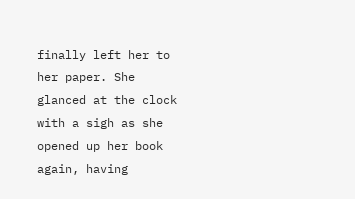finally left her to her paper. She glanced at the clock with a sigh as she opened up her book again, having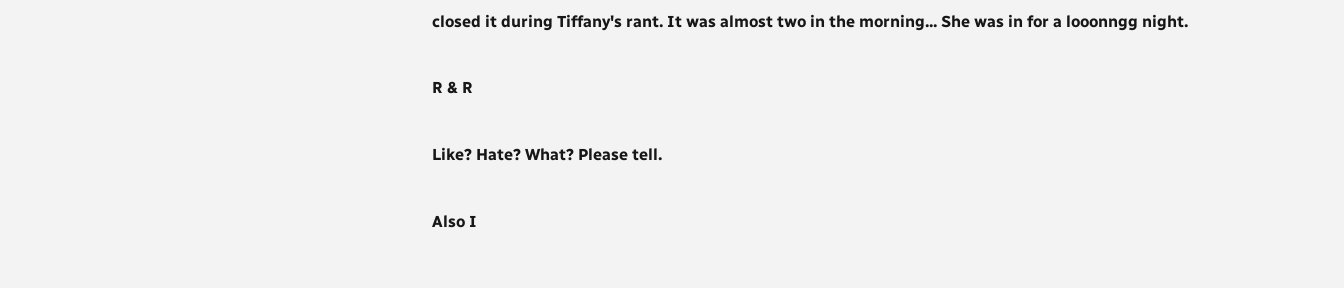closed it during Tiffany's rant. It was almost two in the morning... She was in for a looonngg night.

R & R

Like? Hate? What? Please tell.

Also I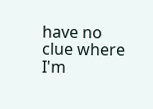have no clue where I'm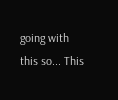going with this so... This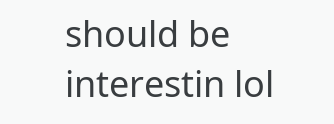should be interestin lol